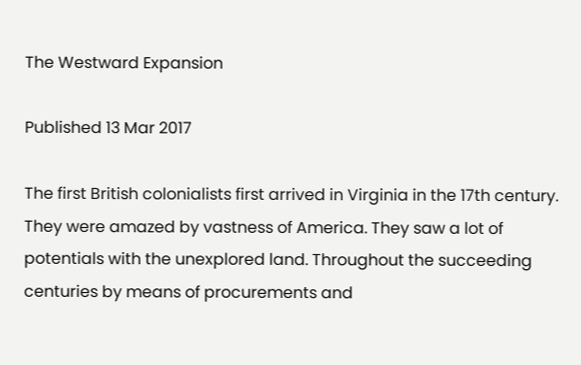The Westward Expansion

Published 13 Mar 2017

The first British colonialists first arrived in Virginia in the 17th century. They were amazed by vastness of America. They saw a lot of potentials with the unexplored land. Throughout the succeeding centuries by means of procurements and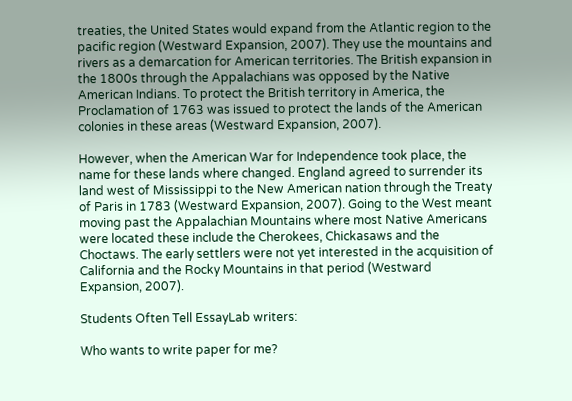treaties, the United States would expand from the Atlantic region to the pacific region (Westward Expansion, 2007). They use the mountains and rivers as a demarcation for American territories. The British expansion in the 1800s through the Appalachians was opposed by the Native American Indians. To protect the British territory in America, the Proclamation of 1763 was issued to protect the lands of the American colonies in these areas (Westward Expansion, 2007).

However, when the American War for Independence took place, the name for these lands where changed. England agreed to surrender its land west of Mississippi to the New American nation through the Treaty of Paris in 1783 (Westward Expansion, 2007). Going to the West meant moving past the Appalachian Mountains where most Native Americans were located these include the Cherokees, Chickasaws and the Choctaws. The early settlers were not yet interested in the acquisition of California and the Rocky Mountains in that period (Westward Expansion, 2007).

Students Often Tell EssayLab writers:

Who wants to write paper for me?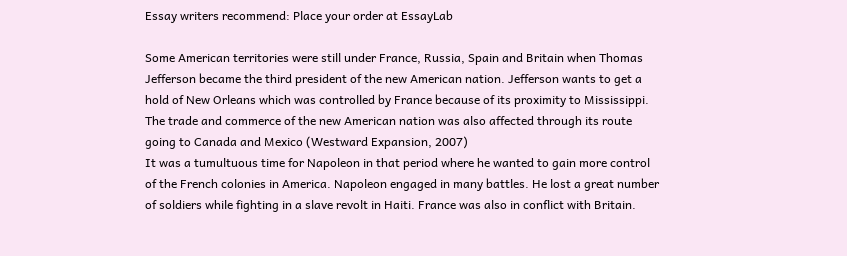Essay writers recommend: Place your order at EssayLab

Some American territories were still under France, Russia, Spain and Britain when Thomas Jefferson became the third president of the new American nation. Jefferson wants to get a hold of New Orleans which was controlled by France because of its proximity to Mississippi. The trade and commerce of the new American nation was also affected through its route going to Canada and Mexico (Westward Expansion, 2007)
It was a tumultuous time for Napoleon in that period where he wanted to gain more control of the French colonies in America. Napoleon engaged in many battles. He lost a great number of soldiers while fighting in a slave revolt in Haiti. France was also in conflict with Britain.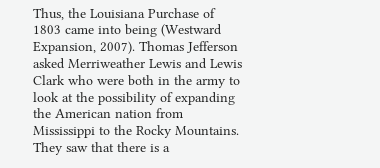Thus, the Louisiana Purchase of 1803 came into being (Westward Expansion, 2007). Thomas Jefferson asked Merriweather Lewis and Lewis Clark who were both in the army to look at the possibility of expanding the American nation from Mississippi to the Rocky Mountains. They saw that there is a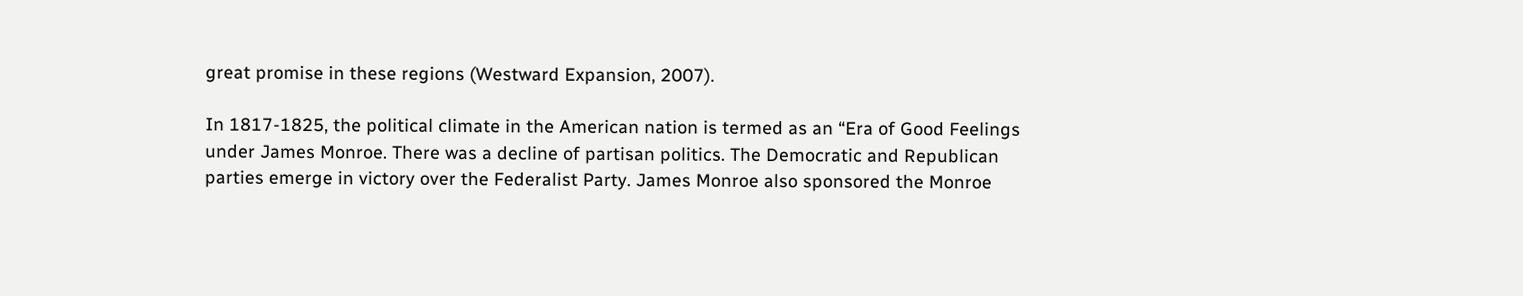great promise in these regions (Westward Expansion, 2007).

In 1817-1825, the political climate in the American nation is termed as an “Era of Good Feelings under James Monroe. There was a decline of partisan politics. The Democratic and Republican parties emerge in victory over the Federalist Party. James Monroe also sponsored the Monroe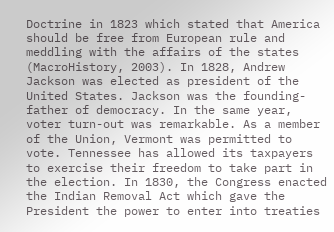Doctrine in 1823 which stated that America should be free from European rule and meddling with the affairs of the states (MacroHistory, 2003). In 1828, Andrew Jackson was elected as president of the United States. Jackson was the founding-father of democracy. In the same year, voter turn-out was remarkable. As a member of the Union, Vermont was permitted to vote. Tennessee has allowed its taxpayers to exercise their freedom to take part in the election. In 1830, the Congress enacted the Indian Removal Act which gave the President the power to enter into treaties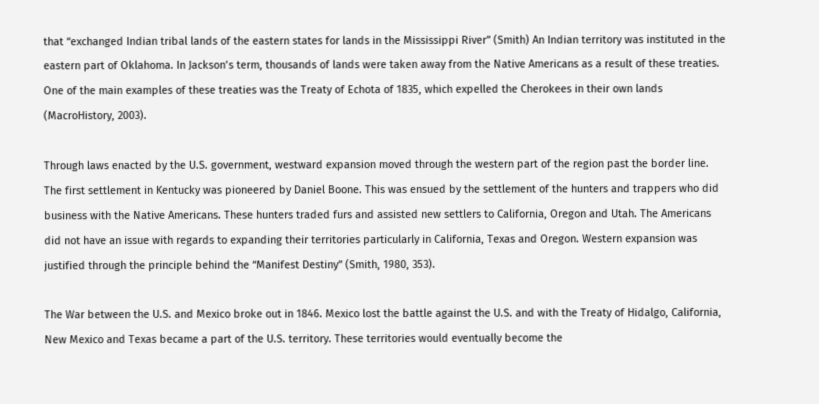that “exchanged Indian tribal lands of the eastern states for lands in the Mississippi River” (Smith) An Indian territory was instituted in the eastern part of Oklahoma. In Jackson’s term, thousands of lands were taken away from the Native Americans as a result of these treaties. One of the main examples of these treaties was the Treaty of Echota of 1835, which expelled the Cherokees in their own lands (MacroHistory, 2003).

Through laws enacted by the U.S. government, westward expansion moved through the western part of the region past the border line. The first settlement in Kentucky was pioneered by Daniel Boone. This was ensued by the settlement of the hunters and trappers who did business with the Native Americans. These hunters traded furs and assisted new settlers to California, Oregon and Utah. The Americans did not have an issue with regards to expanding their territories particularly in California, Texas and Oregon. Western expansion was justified through the principle behind the “Manifest Destiny” (Smith, 1980, 353).

The War between the U.S. and Mexico broke out in 1846. Mexico lost the battle against the U.S. and with the Treaty of Hidalgo, California, New Mexico and Texas became a part of the U.S. territory. These territories would eventually become the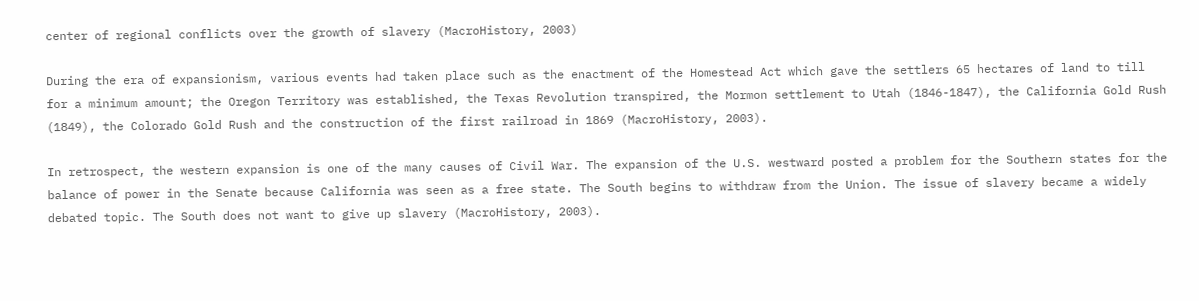center of regional conflicts over the growth of slavery (MacroHistory, 2003)

During the era of expansionism, various events had taken place such as the enactment of the Homestead Act which gave the settlers 65 hectares of land to till for a minimum amount; the Oregon Territory was established, the Texas Revolution transpired, the Mormon settlement to Utah (1846-1847), the California Gold Rush (1849), the Colorado Gold Rush and the construction of the first railroad in 1869 (MacroHistory, 2003).

In retrospect, the western expansion is one of the many causes of Civil War. The expansion of the U.S. westward posted a problem for the Southern states for the balance of power in the Senate because California was seen as a free state. The South begins to withdraw from the Union. The issue of slavery became a widely debated topic. The South does not want to give up slavery (MacroHistory, 2003).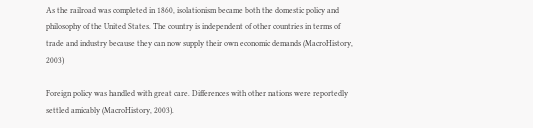As the railroad was completed in 1860, isolationism became both the domestic policy and philosophy of the United States. The country is independent of other countries in terms of trade and industry because they can now supply their own economic demands (MacroHistory, 2003)

Foreign policy was handled with great care. Differences with other nations were reportedly settled amicably (MacroHistory, 2003).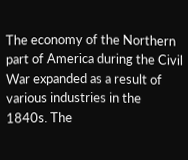The economy of the Northern part of America during the Civil War expanded as a result of various industries in the 1840s. The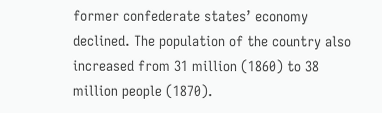former confederate states’ economy declined. The population of the country also increased from 31 million (1860) to 38 million people (1870).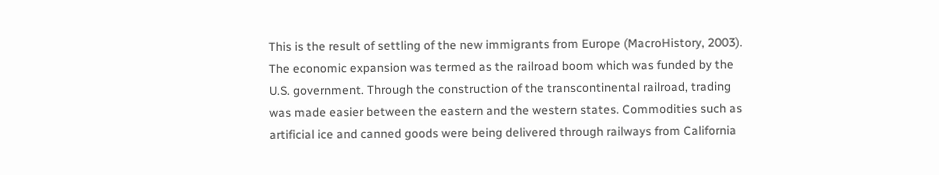This is the result of settling of the new immigrants from Europe (MacroHistory, 2003).
The economic expansion was termed as the railroad boom which was funded by the U.S. government. Through the construction of the transcontinental railroad, trading was made easier between the eastern and the western states. Commodities such as artificial ice and canned goods were being delivered through railways from California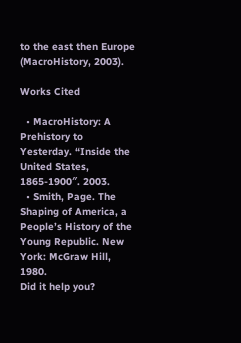to the east then Europe (MacroHistory, 2003).

Works Cited

  • MacroHistory: A Prehistory to Yesterday. “Inside the United States, 1865-1900″. 2003.
  • Smith, Page. The Shaping of America, a People’s History of the Young Republic. New York: McGraw Hill, 1980.
Did it help you?